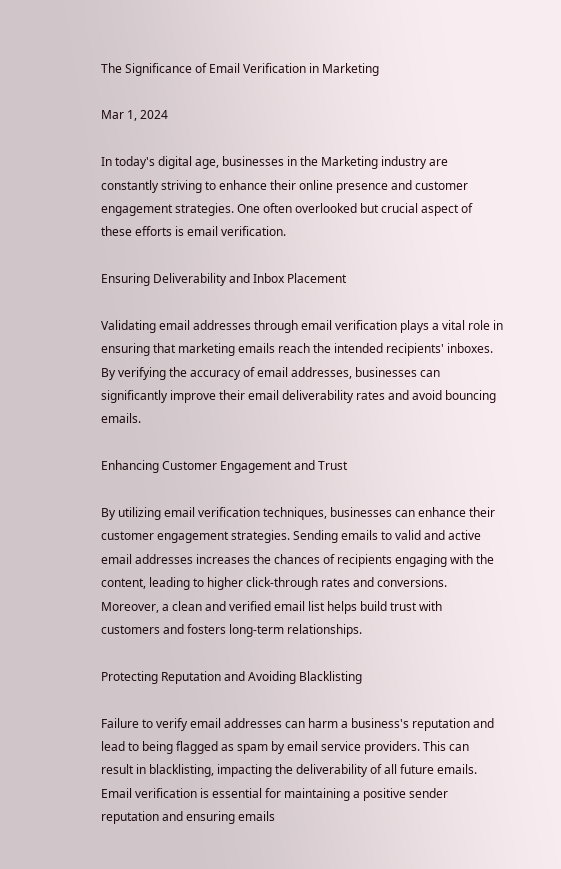The Significance of Email Verification in Marketing

Mar 1, 2024

In today's digital age, businesses in the Marketing industry are constantly striving to enhance their online presence and customer engagement strategies. One often overlooked but crucial aspect of these efforts is email verification.

Ensuring Deliverability and Inbox Placement

Validating email addresses through email verification plays a vital role in ensuring that marketing emails reach the intended recipients' inboxes. By verifying the accuracy of email addresses, businesses can significantly improve their email deliverability rates and avoid bouncing emails.

Enhancing Customer Engagement and Trust

By utilizing email verification techniques, businesses can enhance their customer engagement strategies. Sending emails to valid and active email addresses increases the chances of recipients engaging with the content, leading to higher click-through rates and conversions. Moreover, a clean and verified email list helps build trust with customers and fosters long-term relationships.

Protecting Reputation and Avoiding Blacklisting

Failure to verify email addresses can harm a business's reputation and lead to being flagged as spam by email service providers. This can result in blacklisting, impacting the deliverability of all future emails. Email verification is essential for maintaining a positive sender reputation and ensuring emails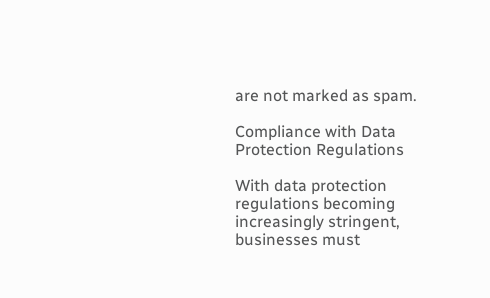are not marked as spam.

Compliance with Data Protection Regulations

With data protection regulations becoming increasingly stringent, businesses must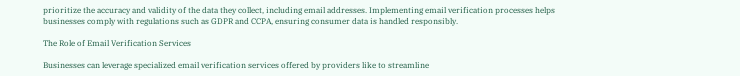prioritize the accuracy and validity of the data they collect, including email addresses. Implementing email verification processes helps businesses comply with regulations such as GDPR and CCPA, ensuring consumer data is handled responsibly.

The Role of Email Verification Services

Businesses can leverage specialized email verification services offered by providers like to streamline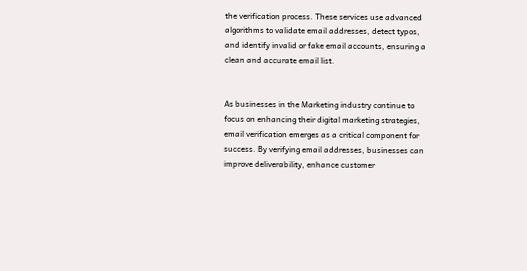the verification process. These services use advanced algorithms to validate email addresses, detect typos, and identify invalid or fake email accounts, ensuring a clean and accurate email list.


As businesses in the Marketing industry continue to focus on enhancing their digital marketing strategies, email verification emerges as a critical component for success. By verifying email addresses, businesses can improve deliverability, enhance customer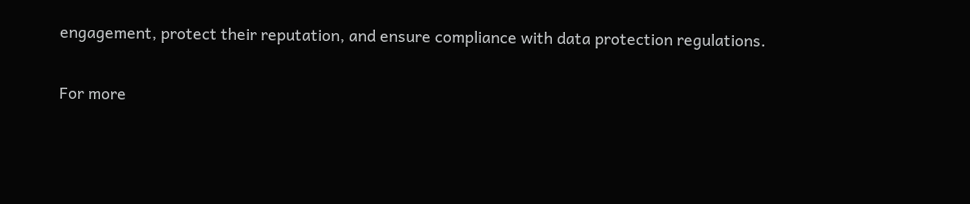engagement, protect their reputation, and ensure compliance with data protection regulations.

For more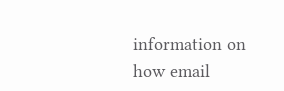information on how email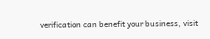verification can benefit your business, visit